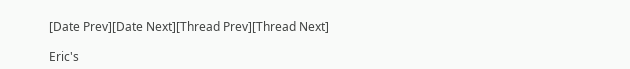[Date Prev][Date Next][Thread Prev][Thread Next]

Eric's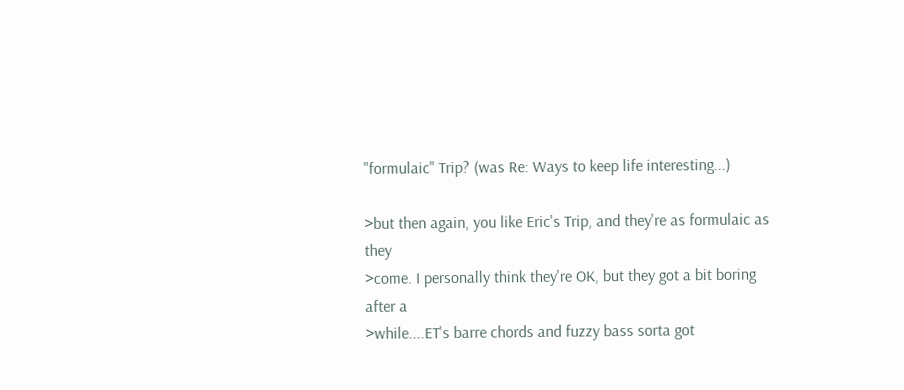"formulaic" Trip? (was Re: Ways to keep life interesting...)

>but then again, you like Eric's Trip, and they're as formulaic as they
>come. I personally think they're OK, but they got a bit boring after a
>while....ET's barre chords and fuzzy bass sorta got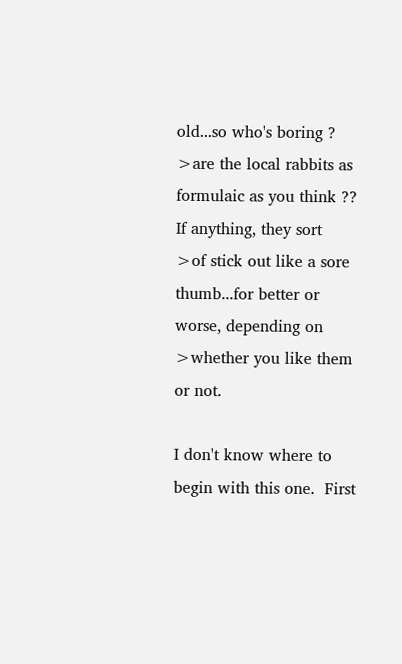old...so who's boring ?
>are the local rabbits as formulaic as you think ?? If anything, they sort
>of stick out like a sore thumb...for better or worse, depending on
>whether you like them or not.

I don't know where to begin with this one.  First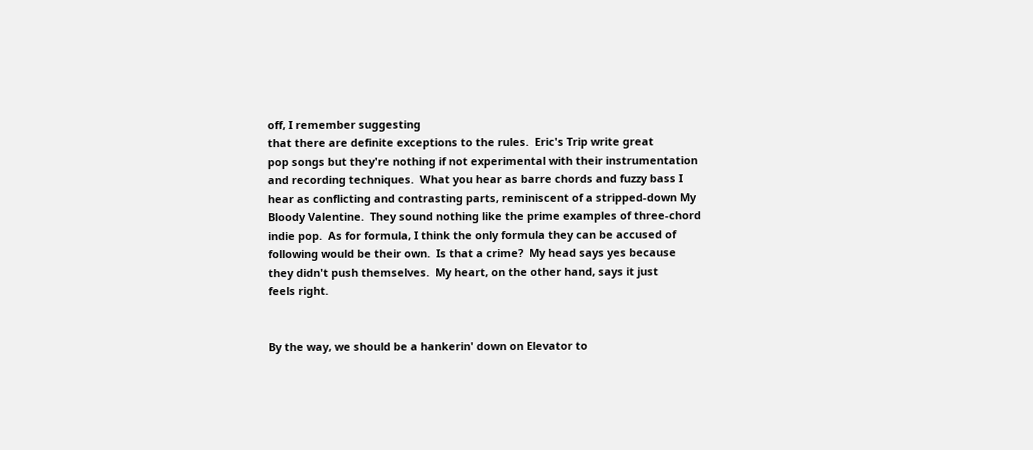off, I remember suggesting
that there are definite exceptions to the rules.  Eric's Trip write great
pop songs but they're nothing if not experimental with their instrumentation
and recording techniques.  What you hear as barre chords and fuzzy bass I
hear as conflicting and contrasting parts, reminiscent of a stripped-down My
Bloody Valentine.  They sound nothing like the prime examples of three-chord
indie pop.  As for formula, I think the only formula they can be accused of
following would be their own.  Is that a crime?  My head says yes because
they didn't push themselves.  My heart, on the other hand, says it just
feels right.


By the way, we should be a hankerin' down on Elevator to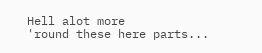Hell alot more
'round these here parts...